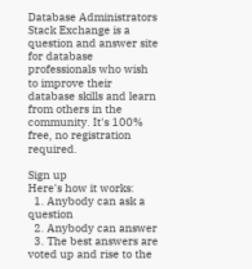Database Administrators Stack Exchange is a question and answer site for database professionals who wish to improve their database skills and learn from others in the community. It's 100% free, no registration required.

Sign up
Here's how it works:
  1. Anybody can ask a question
  2. Anybody can answer
  3. The best answers are voted up and rise to the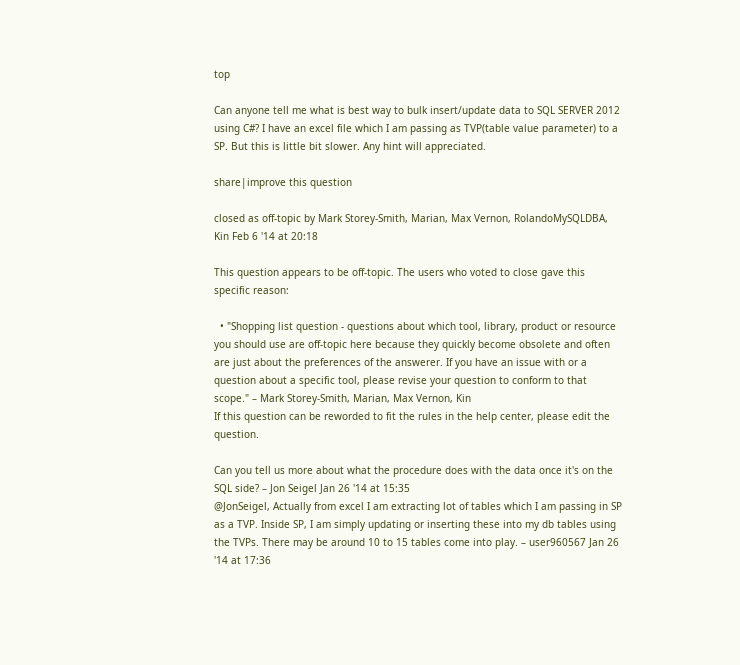top

Can anyone tell me what is best way to bulk insert/update data to SQL SERVER 2012 using C#? I have an excel file which I am passing as TVP(table value parameter) to a SP. But this is little bit slower. Any hint will appreciated.

share|improve this question

closed as off-topic by Mark Storey-Smith, Marian, Max Vernon, RolandoMySQLDBA, Kin Feb 6 '14 at 20:18

This question appears to be off-topic. The users who voted to close gave this specific reason:

  • "Shopping list question - questions about which tool, library, product or resource you should use are off-topic here because they quickly become obsolete and often are just about the preferences of the answerer. If you have an issue with or a question about a specific tool, please revise your question to conform to that scope." – Mark Storey-Smith, Marian, Max Vernon, Kin
If this question can be reworded to fit the rules in the help center, please edit the question.

Can you tell us more about what the procedure does with the data once it's on the SQL side? – Jon Seigel Jan 26 '14 at 15:35
@JonSeigel, Actually from excel I am extracting lot of tables which I am passing in SP as a TVP. Inside SP, I am simply updating or inserting these into my db tables using the TVPs. There may be around 10 to 15 tables come into play. – user960567 Jan 26 '14 at 17:36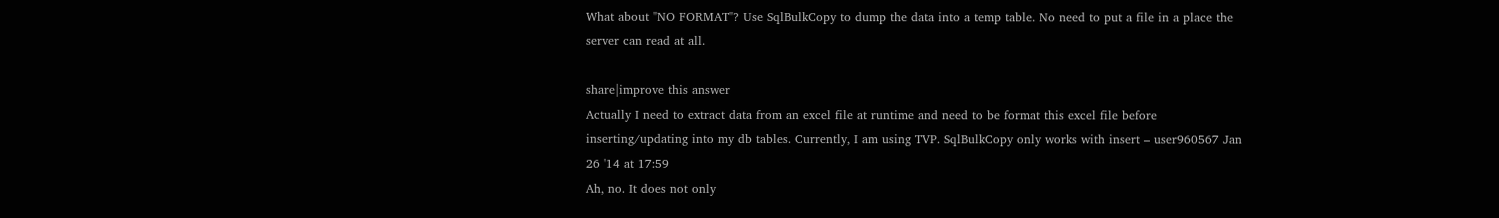What about "NO FORMAT"? Use SqlBulkCopy to dump the data into a temp table. No need to put a file in a place the server can read at all.

share|improve this answer
Actually I need to extract data from an excel file at runtime and need to be format this excel file before inserting/updating into my db tables. Currently, I am using TVP. SqlBulkCopy only works with insert – user960567 Jan 26 '14 at 17:59
Ah, no. It does not only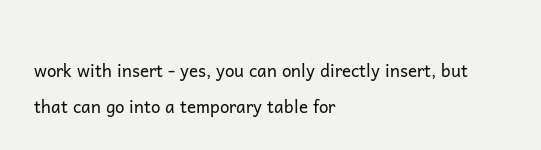work with insert - yes, you can only directly insert, but that can go into a temporary table for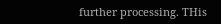further processing. THis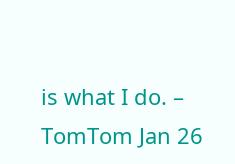is what I do. – TomTom Jan 26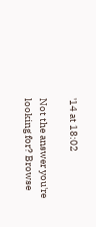'14 at 18:02

Not the answer you're looking for? Browse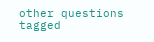other questions tagged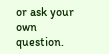or ask your own question.